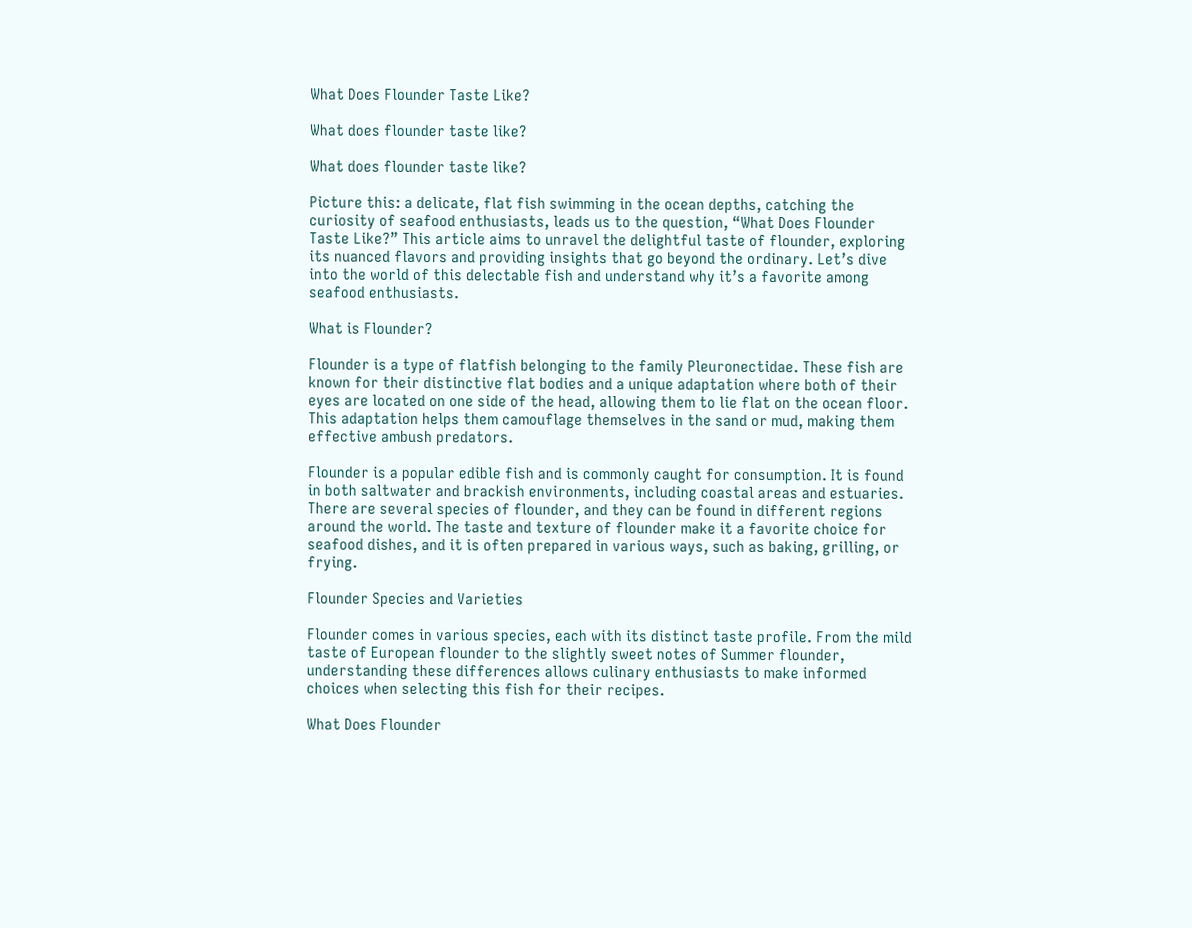What Does Flounder Taste Like?

What does flounder taste like?

What does flounder taste like?

Picture this: a delicate, flat fish swimming in the ocean depths, catching the curiosity of seafood enthusiasts, leads us to the question, “What Does Flounder Taste Like?” This article aims to unravel the delightful taste of flounder, exploring its nuanced flavors and providing insights that go beyond the ordinary. Let’s dive into the world of this delectable fish and understand why it’s a favorite among seafood enthusiasts.

What is Flounder?

Flounder is a type of flatfish belonging to the family Pleuronectidae. These fish are known for their distinctive flat bodies and a unique adaptation where both of their eyes are located on one side of the head, allowing them to lie flat on the ocean floor. This adaptation helps them camouflage themselves in the sand or mud, making them effective ambush predators.

Flounder is a popular edible fish and is commonly caught for consumption. It is found in both saltwater and brackish environments, including coastal areas and estuaries. There are several species of flounder, and they can be found in different regions around the world. The taste and texture of flounder make it a favorite choice for seafood dishes, and it is often prepared in various ways, such as baking, grilling, or frying.

Flounder Species and Varieties

Flounder comes in various species, each with its distinct taste profile. From the mild taste of European flounder to the slightly sweet notes of Summer flounder, understanding these differences allows culinary enthusiasts to make informed choices when selecting this fish for their recipes.

What Does Flounder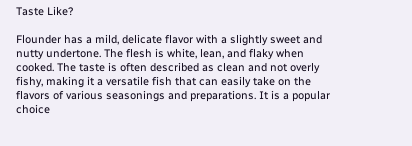Taste Like?

Flounder has a mild, delicate flavor with a slightly sweet and nutty undertone. The flesh is white, lean, and flaky when cooked. The taste is often described as clean and not overly fishy, making it a versatile fish that can easily take on the flavors of various seasonings and preparations. It is a popular choice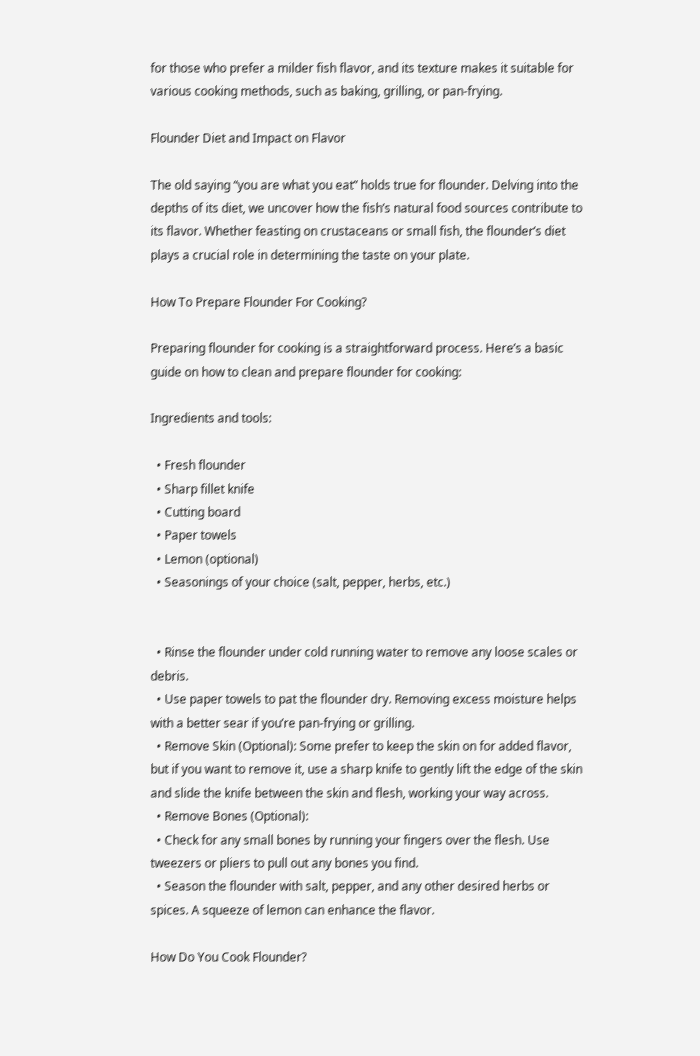for those who prefer a milder fish flavor, and its texture makes it suitable for various cooking methods, such as baking, grilling, or pan-frying.

Flounder Diet and Impact on Flavor

The old saying “you are what you eat” holds true for flounder. Delving into the depths of its diet, we uncover how the fish’s natural food sources contribute to its flavor. Whether feasting on crustaceans or small fish, the flounder’s diet plays a crucial role in determining the taste on your plate.

How To Prepare Flounder For Cooking?

Preparing flounder for cooking is a straightforward process. Here’s a basic guide on how to clean and prepare flounder for cooking:

Ingredients and tools:

  • Fresh flounder
  • Sharp fillet knife
  • Cutting board
  • Paper towels
  • Lemon (optional)
  • Seasonings of your choice (salt, pepper, herbs, etc.)


  • Rinse the flounder under cold running water to remove any loose scales or debris.
  • Use paper towels to pat the flounder dry. Removing excess moisture helps with a better sear if you’re pan-frying or grilling.
  • Remove Skin (Optional): Some prefer to keep the skin on for added flavor, but if you want to remove it, use a sharp knife to gently lift the edge of the skin and slide the knife between the skin and flesh, working your way across.
  • Remove Bones (Optional):
  • Check for any small bones by running your fingers over the flesh. Use tweezers or pliers to pull out any bones you find.
  • Season the flounder with salt, pepper, and any other desired herbs or spices. A squeeze of lemon can enhance the flavor.

How Do You Cook Flounder?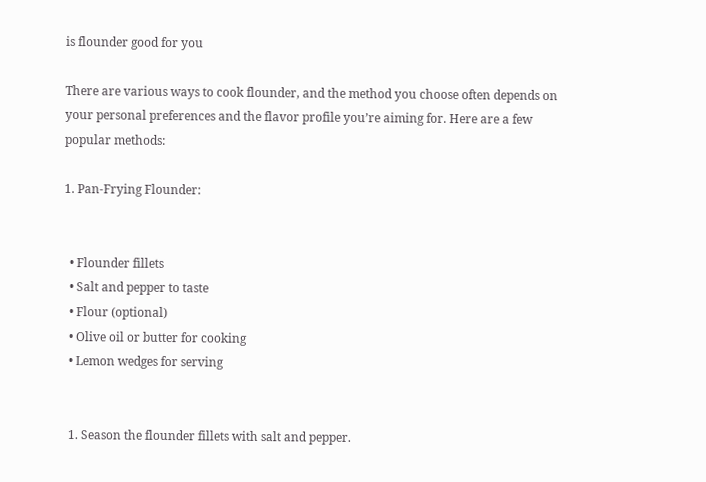is flounder good for you

There are various ways to cook flounder, and the method you choose often depends on your personal preferences and the flavor profile you’re aiming for. Here are a few popular methods:

1. Pan-Frying Flounder:


  • Flounder fillets
  • Salt and pepper to taste
  • Flour (optional)
  • Olive oil or butter for cooking
  • Lemon wedges for serving


  1. Season the flounder fillets with salt and pepper.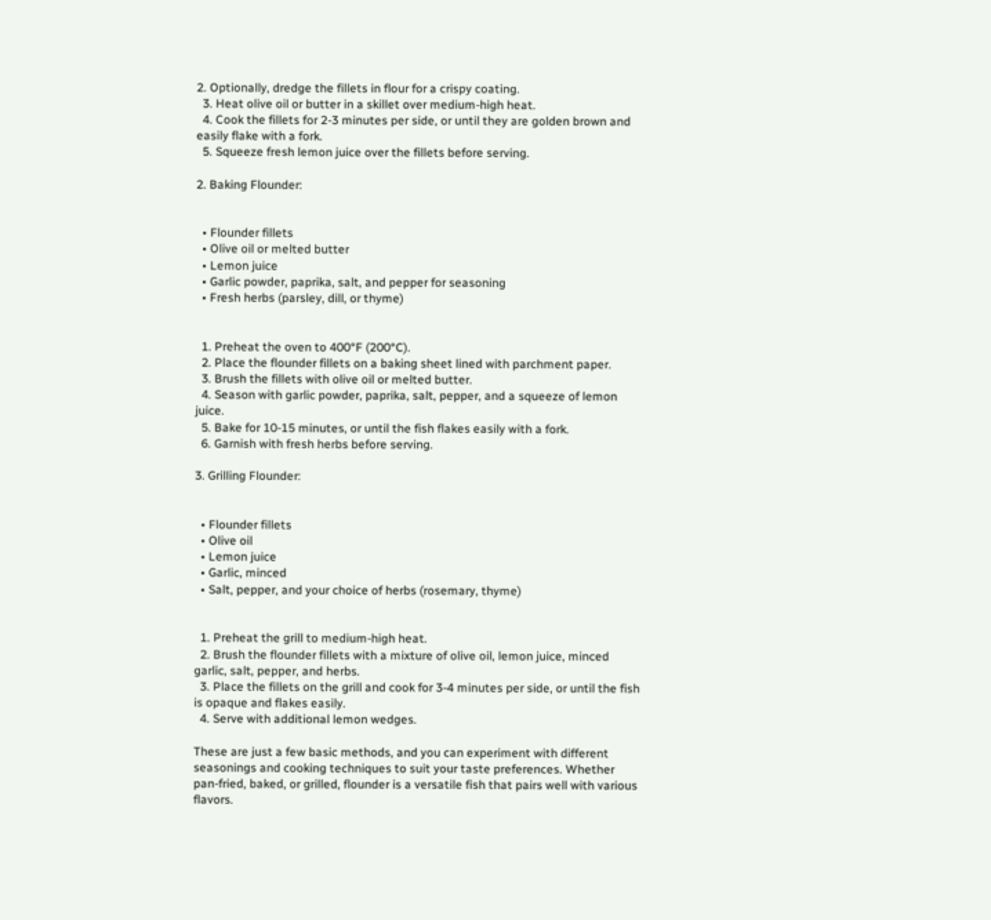2. Optionally, dredge the fillets in flour for a crispy coating.
  3. Heat olive oil or butter in a skillet over medium-high heat.
  4. Cook the fillets for 2-3 minutes per side, or until they are golden brown and easily flake with a fork.
  5. Squeeze fresh lemon juice over the fillets before serving.

2. Baking Flounder:


  • Flounder fillets
  • Olive oil or melted butter
  • Lemon juice
  • Garlic powder, paprika, salt, and pepper for seasoning
  • Fresh herbs (parsley, dill, or thyme)


  1. Preheat the oven to 400°F (200°C).
  2. Place the flounder fillets on a baking sheet lined with parchment paper.
  3. Brush the fillets with olive oil or melted butter.
  4. Season with garlic powder, paprika, salt, pepper, and a squeeze of lemon juice.
  5. Bake for 10-15 minutes, or until the fish flakes easily with a fork.
  6. Garnish with fresh herbs before serving.

3. Grilling Flounder:


  • Flounder fillets
  • Olive oil
  • Lemon juice
  • Garlic, minced
  • Salt, pepper, and your choice of herbs (rosemary, thyme)


  1. Preheat the grill to medium-high heat.
  2. Brush the flounder fillets with a mixture of olive oil, lemon juice, minced garlic, salt, pepper, and herbs.
  3. Place the fillets on the grill and cook for 3-4 minutes per side, or until the fish is opaque and flakes easily.
  4. Serve with additional lemon wedges.

These are just a few basic methods, and you can experiment with different seasonings and cooking techniques to suit your taste preferences. Whether pan-fried, baked, or grilled, flounder is a versatile fish that pairs well with various flavors.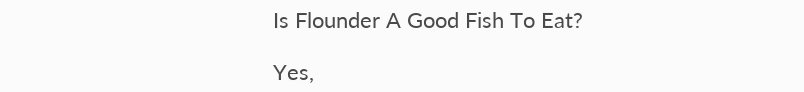Is Flounder A Good Fish To Eat?

Yes,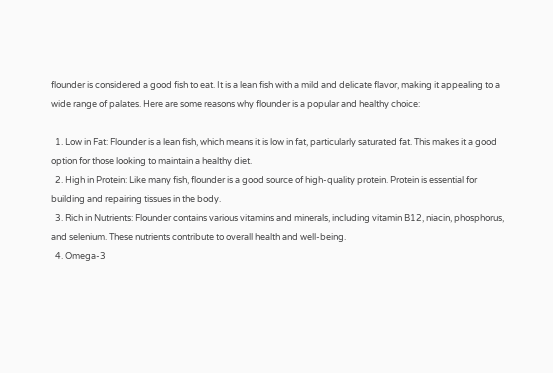flounder is considered a good fish to eat. It is a lean fish with a mild and delicate flavor, making it appealing to a wide range of palates. Here are some reasons why flounder is a popular and healthy choice:

  1. Low in Fat: Flounder is a lean fish, which means it is low in fat, particularly saturated fat. This makes it a good option for those looking to maintain a healthy diet.
  2. High in Protein: Like many fish, flounder is a good source of high-quality protein. Protein is essential for building and repairing tissues in the body.
  3. Rich in Nutrients: Flounder contains various vitamins and minerals, including vitamin B12, niacin, phosphorus, and selenium. These nutrients contribute to overall health and well-being.
  4. Omega-3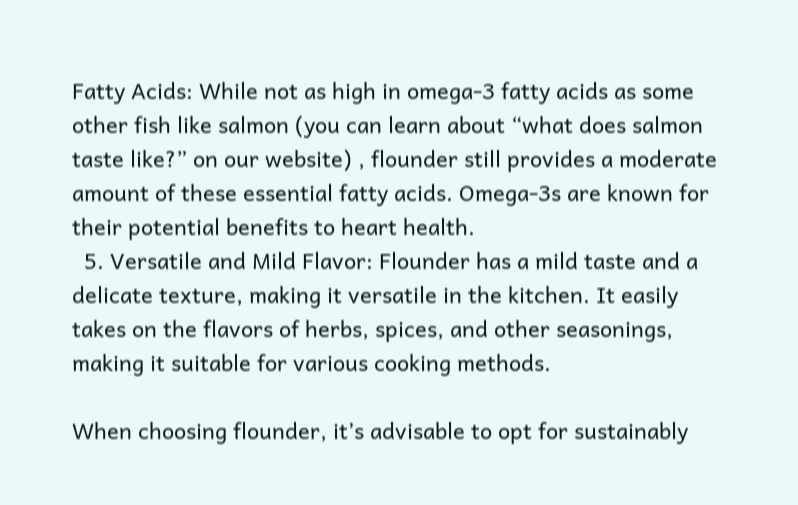Fatty Acids: While not as high in omega-3 fatty acids as some other fish like salmon (you can learn about “what does salmon taste like?” on our website) , flounder still provides a moderate amount of these essential fatty acids. Omega-3s are known for their potential benefits to heart health.
  5. Versatile and Mild Flavor: Flounder has a mild taste and a delicate texture, making it versatile in the kitchen. It easily takes on the flavors of herbs, spices, and other seasonings, making it suitable for various cooking methods.

When choosing flounder, it’s advisable to opt for sustainably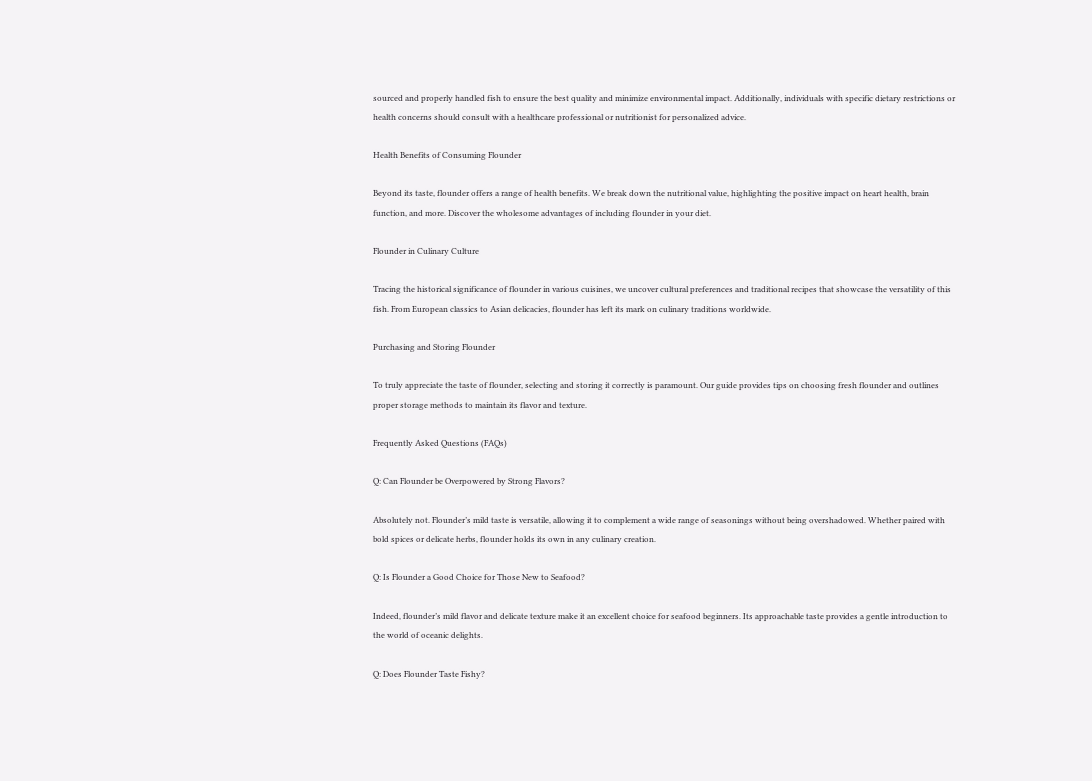sourced and properly handled fish to ensure the best quality and minimize environmental impact. Additionally, individuals with specific dietary restrictions or health concerns should consult with a healthcare professional or nutritionist for personalized advice.

Health Benefits of Consuming Flounder

Beyond its taste, flounder offers a range of health benefits. We break down the nutritional value, highlighting the positive impact on heart health, brain function, and more. Discover the wholesome advantages of including flounder in your diet.

Flounder in Culinary Culture

Tracing the historical significance of flounder in various cuisines, we uncover cultural preferences and traditional recipes that showcase the versatility of this fish. From European classics to Asian delicacies, flounder has left its mark on culinary traditions worldwide.

Purchasing and Storing Flounder

To truly appreciate the taste of flounder, selecting and storing it correctly is paramount. Our guide provides tips on choosing fresh flounder and outlines proper storage methods to maintain its flavor and texture.

Frequently Asked Questions (FAQs)

Q: Can Flounder be Overpowered by Strong Flavors?

Absolutely not. Flounder’s mild taste is versatile, allowing it to complement a wide range of seasonings without being overshadowed. Whether paired with bold spices or delicate herbs, flounder holds its own in any culinary creation.

Q: Is Flounder a Good Choice for Those New to Seafood?

Indeed, flounder’s mild flavor and delicate texture make it an excellent choice for seafood beginners. Its approachable taste provides a gentle introduction to the world of oceanic delights.

Q: Does Flounder Taste Fishy?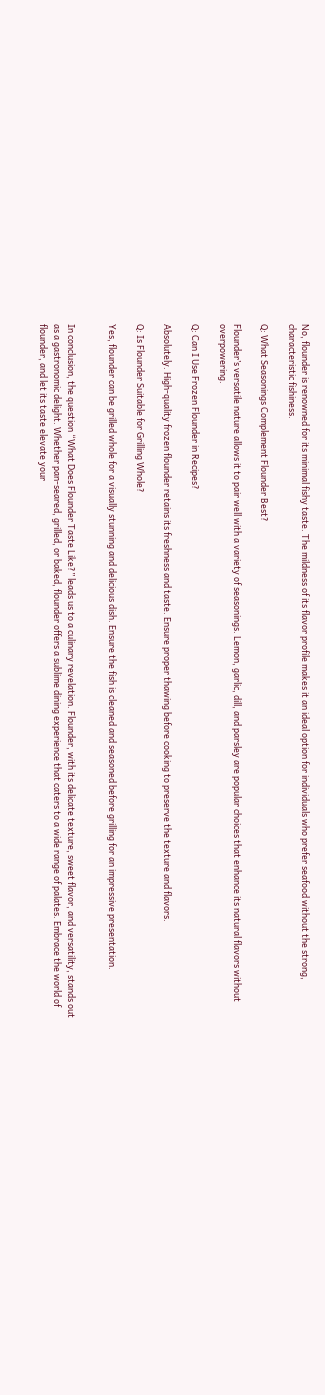No, flounder is renowned for its minimal fishy taste. The mildness of its flavor profile makes it an ideal option for individuals who prefer seafood without the strong, characteristic fishiness.

Q: What Seasonings Complement Flounder Best?

Flounder’s versatile nature allows it to pair well with a variety of seasonings. Lemon, garlic, dill, and parsley are popular choices that enhance its natural flavors without overpowering.

Q: Can I Use Frozen Flounder in Recipes?

Absolutely. High-quality frozen flounder retains its freshness and taste. Ensure proper thawing before cooking to preserve the texture and flavors.

Q: Is Flounder Suitable for Grilling Whole?

Yes, flounder can be grilled whole for a visually stunning and delicious dish. Ensure the fish is cleaned and seasoned before grilling for an impressive presentation.


In conclusion, the question “What Does Flounder Taste Like?” leads us to a culinary revelation. Flounder, with its delicate texture, sweet flavor, and versatility, stands out as a gastronomic delight. Whether pan-seared, grilled, or baked, flounder offers a sublime dining experience that caters to a wide range of palates. Embrace the world of flounder, and let its taste elevate your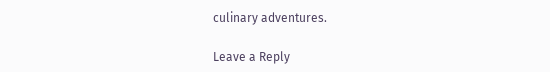culinary adventures.

Leave a Reply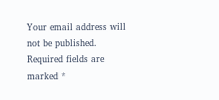Your email address will not be published. Required fields are marked *